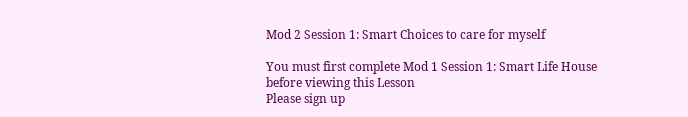Mod 2 Session 1: Smart Choices to care for myself

You must first complete Mod 1 Session 1: Smart Life House before viewing this Lesson
Please sign up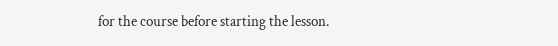for the course before starting the lesson.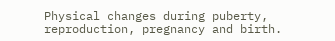Physical changes during puberty, reproduction, pregnancy and birth.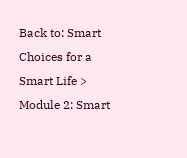Back to: Smart Choices for a Smart Life > Module 2: Smart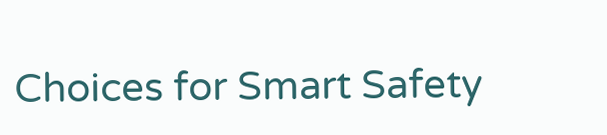Choices for Smart Safety